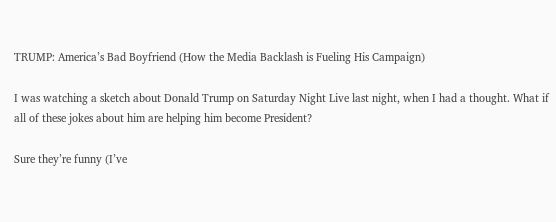TRUMP: America’s Bad Boyfriend (How the Media Backlash is Fueling His Campaign)

I was watching a sketch about Donald Trump on Saturday Night Live last night, when I had a thought. What if all of these jokes about him are helping him become President?

Sure they’re funny (I’ve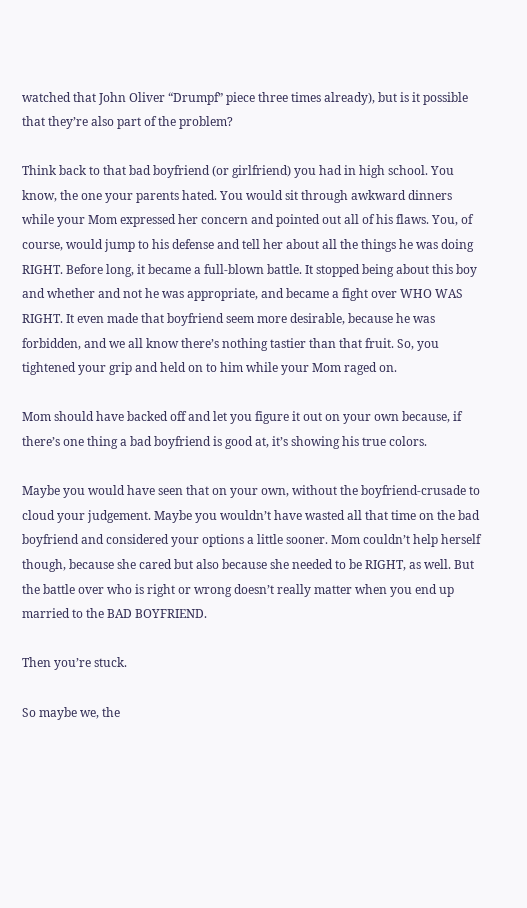watched that John Oliver “Drumpf” piece three times already), but is it possible that they’re also part of the problem?

Think back to that bad boyfriend (or girlfriend) you had in high school. You know, the one your parents hated. You would sit through awkward dinners while your Mom expressed her concern and pointed out all of his flaws. You, of course, would jump to his defense and tell her about all the things he was doing RIGHT. Before long, it became a full-blown battle. It stopped being about this boy and whether and not he was appropriate, and became a fight over WHO WAS RIGHT. It even made that boyfriend seem more desirable, because he was forbidden, and we all know there’s nothing tastier than that fruit. So, you tightened your grip and held on to him while your Mom raged on.

Mom should have backed off and let you figure it out on your own because, if there’s one thing a bad boyfriend is good at, it’s showing his true colors.

Maybe you would have seen that on your own, without the boyfriend-crusade to cloud your judgement. Maybe you wouldn’t have wasted all that time on the bad boyfriend and considered your options a little sooner. Mom couldn’t help herself though, because she cared but also because she needed to be RIGHT, as well. But the battle over who is right or wrong doesn’t really matter when you end up married to the BAD BOYFRIEND.

Then you’re stuck.

So maybe we, the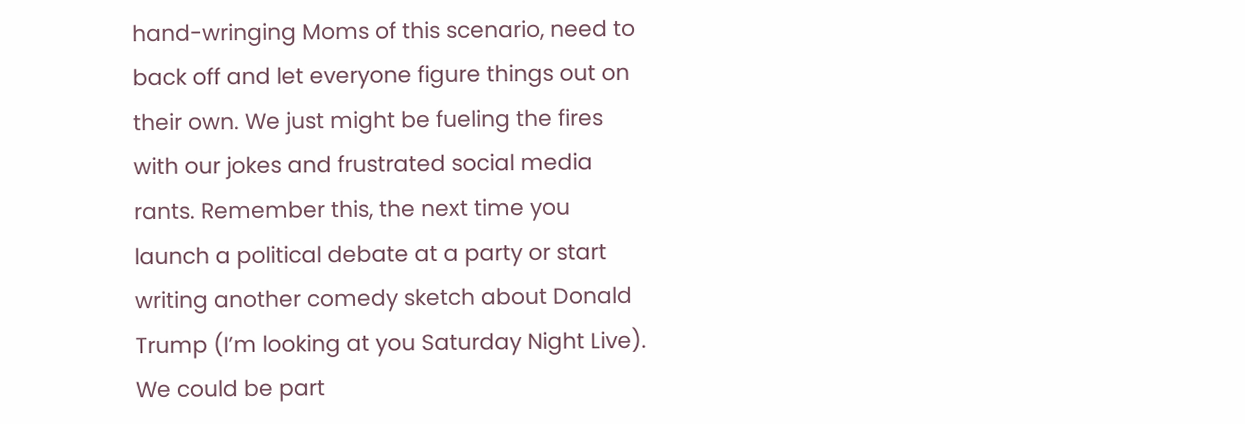hand-wringing Moms of this scenario, need to back off and let everyone figure things out on their own. We just might be fueling the fires with our jokes and frustrated social media rants. Remember this, the next time you launch a political debate at a party or start writing another comedy sketch about Donald Trump (I’m looking at you Saturday Night Live). We could be part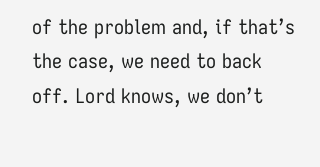of the problem and, if that’s the case, we need to back off. Lord knows, we don’t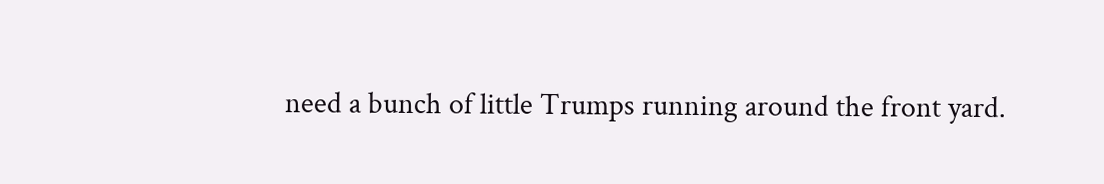need a bunch of little Trumps running around the front yard.